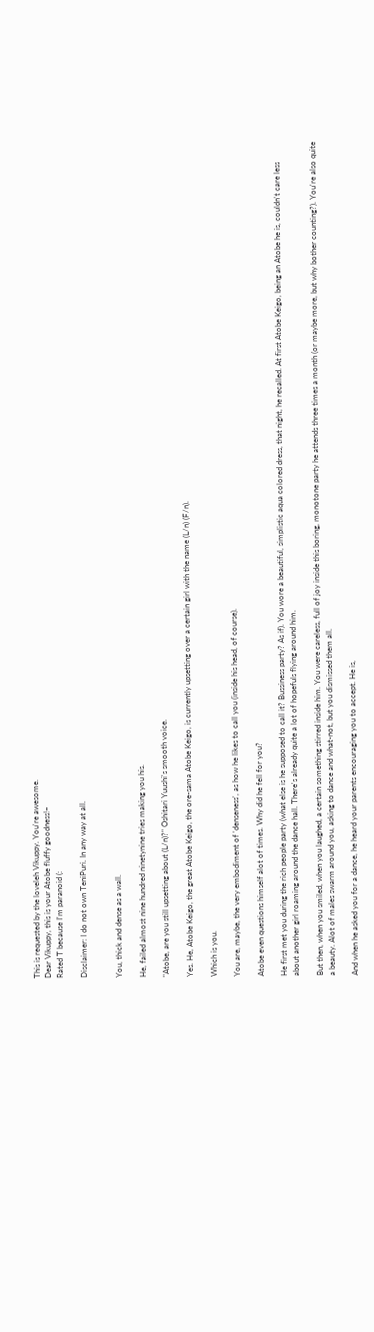This is requested by the loveleh Vikuppy. You're awesome.
Dear Vikuppy, this is your Atobe fluffy goodness!~
Rated T because I'm paranoid (:

Disclaimer: I do not own TeniPuri. In any way at all.


You, thick and dense as a wall.

He, failed almost nine hundred ninetynine tries making you his.

"Atobe, are you still upsetting about (L/n)?" Oshitari Yuushi's smooth voice.

Yes. He, Atobe Keigo, the great Atobe Keigo, the ore-sama Atobe Keigo, is currently upsetting over a certain girl with the name (L/n) (F/n).

Which is you.

You are, maybe, the very embodiment of 'denseness', as how he likes to call you (inside his head, of course).

Atobe even questions himself alot of times. Why did he fell for you?

He first met you during the rich people party (what else is he supposed to call it? Bussiness party? As if). You wore a beautiful, simplistic aqua colored dress, that night, he recalled. At first Atobe Keigo, being an Atobe he is, couldn't care less about another girl roaming around the dance hall. There's already quite a lot of hopefuls flying around him.

But then, when you smiled, when you laughed, a certain something stirred inside him. You were careless, full of joy inside this boring, monotone party he attends three times a month (or maybe more, but why bother counting?). You're also quite a beauty. Alot of males swarm around you, asking to dance and what-not, but you dismissed them all.

And when he asked you for a dance, he heard your parents encouraging you to accept. He is,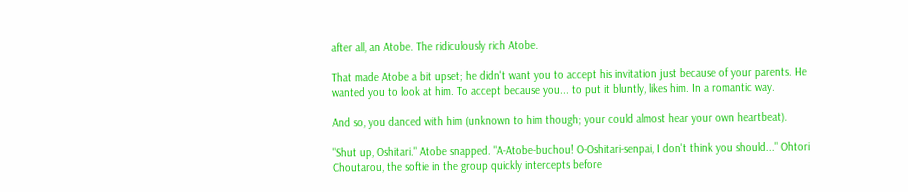after all, an Atobe. The ridiculously rich Atobe.

That made Atobe a bit upset; he didn't want you to accept his invitation just because of your parents. He wanted you to look at him. To accept because you... to put it bluntly, likes him. In a romantic way.

And so, you danced with him (unknown to him though; your could almost hear your own heartbeat).

"Shut up, Oshitari." Atobe snapped. "A-Atobe-buchou! O-Oshitari-senpai, I don't think you should..." Ohtori Choutarou, the softie in the group quickly intercepts before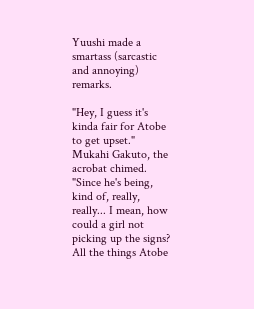Yuushi made a smartass (sarcastic and annoying) remarks.

"Hey, I guess it's kinda fair for Atobe to get upset." Mukahi Gakuto, the acrobat chimed. "Since he's being, kind of, really, really... I mean, how could a girl not picking up the signs? All the things Atobe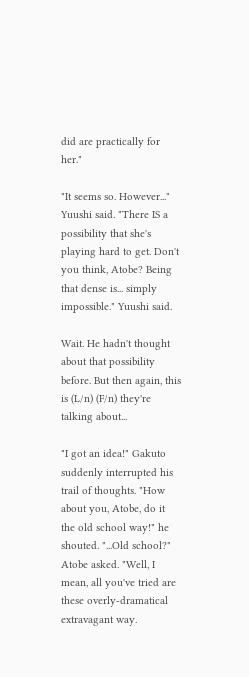did are practically for her."

"It seems so. However..." Yuushi said. "There IS a possibility that she's playing hard to get. Don't you think, Atobe? Being that dense is... simply impossible." Yuushi said.

Wait. He hadn't thought about that possibility before. But then again, this is (L/n) (F/n) they're talking about...

"I got an idea!" Gakuto suddenly interrupted his trail of thoughts. "How about you, Atobe, do it the old school way!" he shouted. "...Old school?" Atobe asked. "Well, I mean, all you've tried are these overly-dramatical extravagant way.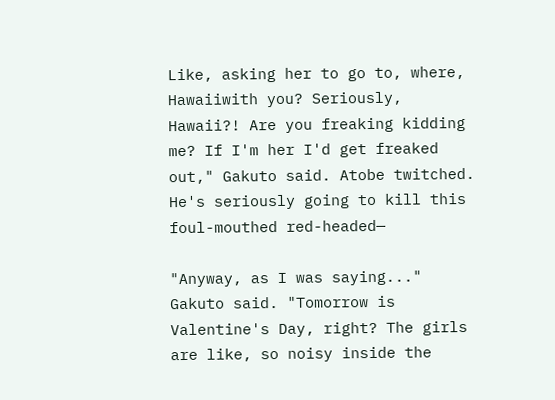Like, asking her to go to, where, Hawaiiwith you? Seriously, Hawaii?! Are you freaking kidding me? If I'm her I'd get freaked out," Gakuto said. Atobe twitched. He's seriously going to kill this foul-mouthed red-headed—

"Anyway, as I was saying..." Gakuto said. "Tomorrow is Valentine's Day, right? The girls are like, so noisy inside the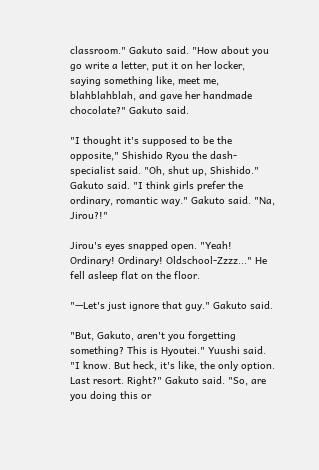classroom." Gakuto said. "How about you go write a letter, put it on her locker, saying something like, meet me, blahblahblah, and gave her handmade chocolate?" Gakuto said.

"I thought it's supposed to be the opposite," Shishido Ryou the dash-specialist said. "Oh, shut up, Shishido." Gakuto said. "I think girls prefer the ordinary, romantic way." Gakuto said. "Na, Jirou?!"

Jirou's eyes snapped open. "Yeah! Ordinary! Ordinary! Oldschool-Zzzz..." He fell asleep flat on the floor.

"—Let's just ignore that guy." Gakuto said.

"But, Gakuto, aren't you forgetting something? This is Hyoutei." Yuushi said. "I know. But heck, it's like, the only option. Last resort. Right?" Gakuto said. "So, are you doing this or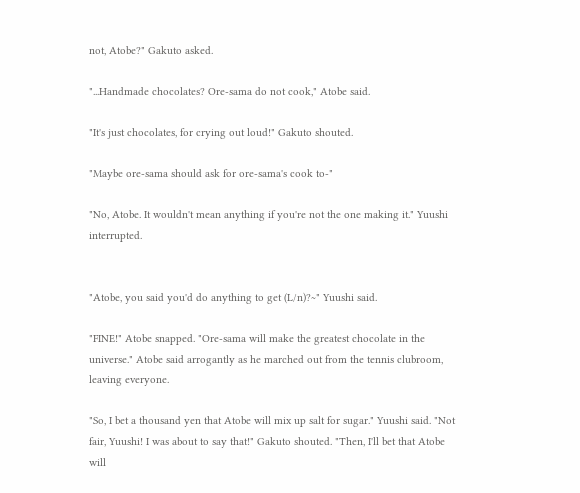not, Atobe?" Gakuto asked.

"...Handmade chocolates? Ore-sama do not cook," Atobe said.

"It's just chocolates, for crying out loud!" Gakuto shouted.

"Maybe ore-sama should ask for ore-sama's cook to-"

"No, Atobe. It wouldn't mean anything if you're not the one making it." Yuushi interrupted.


"Atobe, you said you'd do anything to get (L/n)?~" Yuushi said.

"FINE!" Atobe snapped. "Ore-sama will make the greatest chocolate in the universe." Atobe said arrogantly as he marched out from the tennis clubroom, leaving everyone.

"So, I bet a thousand yen that Atobe will mix up salt for sugar." Yuushi said. "Not fair, Yuushi! I was about to say that!" Gakuto shouted. "Then, I'll bet that Atobe will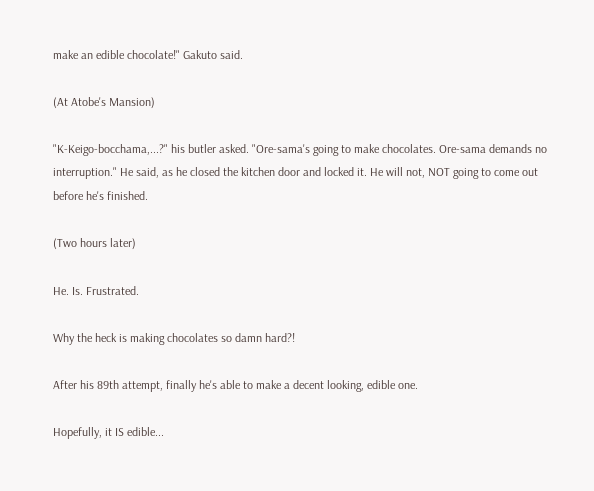make an edible chocolate!" Gakuto said.

(At Atobe's Mansion)

"K-Keigo-bocchama,...?" his butler asked. "Ore-sama's going to make chocolates. Ore-sama demands no interruption." He said, as he closed the kitchen door and locked it. He will not, NOT going to come out before he's finished.

(Two hours later)

He. Is. Frustrated.

Why the heck is making chocolates so damn hard?!

After his 89th attempt, finally he's able to make a decent looking, edible one.

Hopefully, it IS edible...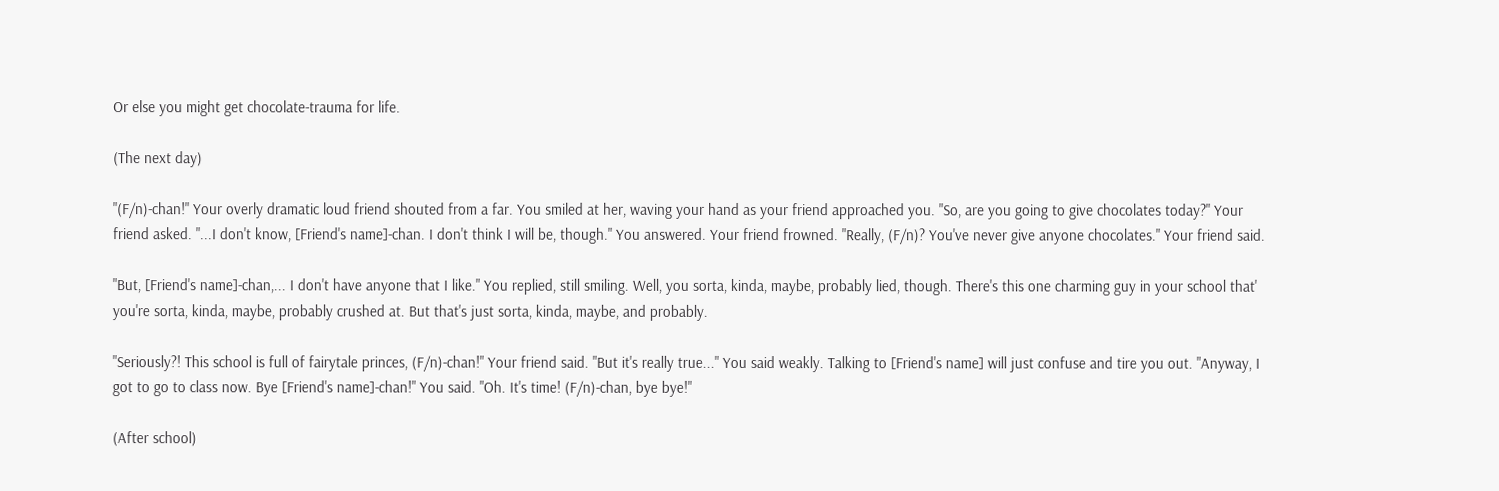Or else you might get chocolate-trauma for life.

(The next day)

"(F/n)-chan!" Your overly dramatic loud friend shouted from a far. You smiled at her, waving your hand as your friend approached you. "So, are you going to give chocolates today?" Your friend asked. "...I don't know, [Friend's name]-chan. I don't think I will be, though." You answered. Your friend frowned. "Really, (F/n)? You've never give anyone chocolates." Your friend said.

"But, [Friend's name]-chan,... I don't have anyone that I like." You replied, still smiling. Well, you sorta, kinda, maybe, probably lied, though. There's this one charming guy in your school that' you're sorta, kinda, maybe, probably crushed at. But that's just sorta, kinda, maybe, and probably.

"Seriously?! This school is full of fairytale princes, (F/n)-chan!" Your friend said. "But it's really true..." You said weakly. Talking to [Friend's name] will just confuse and tire you out. "Anyway, I got to go to class now. Bye [Friend's name]-chan!" You said. "Oh. It's time! (F/n)-chan, bye bye!"

(After school)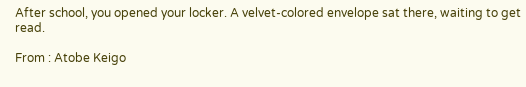After school, you opened your locker. A velvet-colored envelope sat there, waiting to get read.

From : Atobe Keigo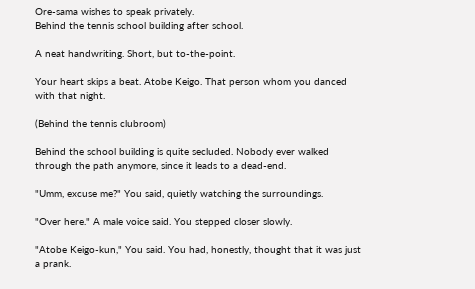Ore-sama wishes to speak privately.
Behind the tennis school building after school.

A neat handwriting. Short, but to-the-point.

Your heart skips a beat. Atobe Keigo. That person whom you danced with that night.

(Behind the tennis clubroom)

Behind the school building is quite secluded. Nobody ever walked through the path anymore, since it leads to a dead-end.

"Umm, excuse me?" You said, quietly watching the surroundings.

"Over here." A male voice said. You stepped closer slowly.

"Atobe Keigo-kun," You said. You had, honestly, thought that it was just a prank.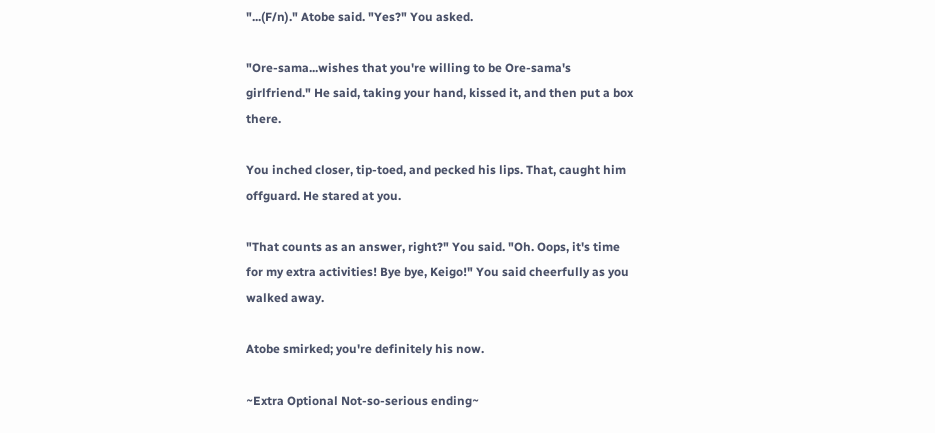"...(F/n)." Atobe said. "Yes?" You asked.

"Ore-sama...wishes that you're willing to be Ore-sama's girlfriend." He said, taking your hand, kissed it, and then put a box there.

You inched closer, tip-toed, and pecked his lips. That, caught him offguard. He stared at you.

"That counts as an answer, right?" You said. "Oh. Oops, it's time for my extra activities! Bye bye, Keigo!" You said cheerfully as you walked away.

Atobe smirked; you're definitely his now.

~Extra Optional Not-so-serious ending~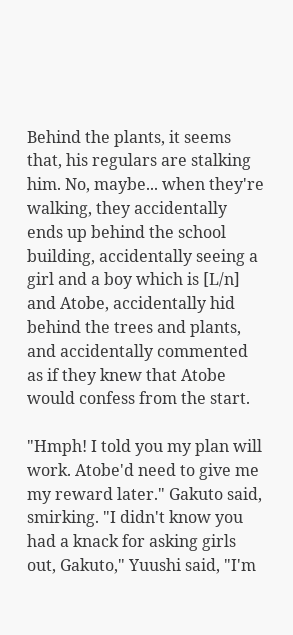Behind the plants, it seems that, his regulars are stalking him. No, maybe... when they're walking, they accidentally ends up behind the school building, accidentally seeing a girl and a boy which is [L/n] and Atobe, accidentally hid behind the trees and plants, and accidentally commented as if they knew that Atobe would confess from the start.

"Hmph! I told you my plan will work. Atobe'd need to give me my reward later." Gakuto said, smirking. "I didn't know you had a knack for asking girls out, Gakuto," Yuushi said, "I'm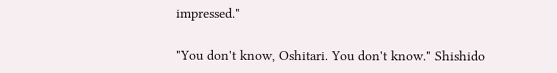impressed."

"You don't know, Oshitari. You don't know." Shishido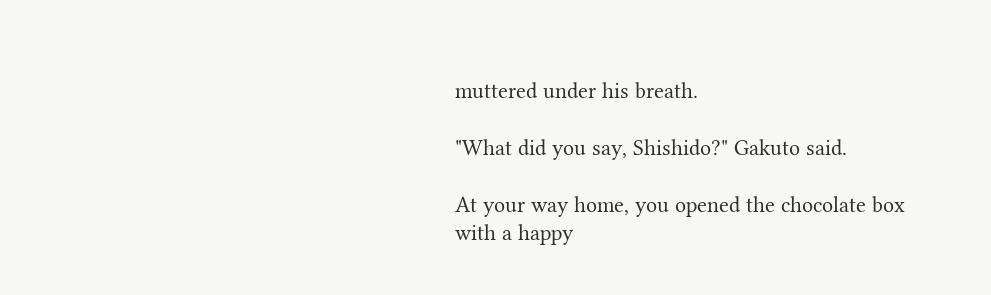muttered under his breath.

"What did you say, Shishido?" Gakuto said.

At your way home, you opened the chocolate box with a happy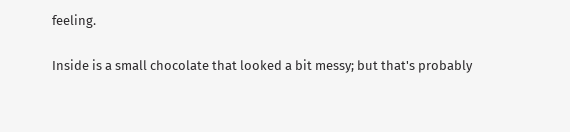feeling.

Inside is a small chocolate that looked a bit messy; but that's probably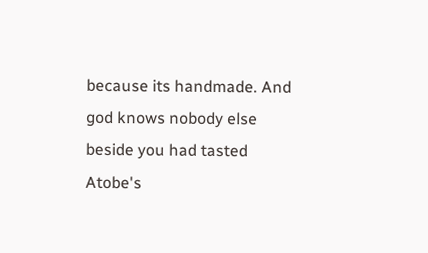because its handmade. And god knows nobody else beside you had tasted Atobe's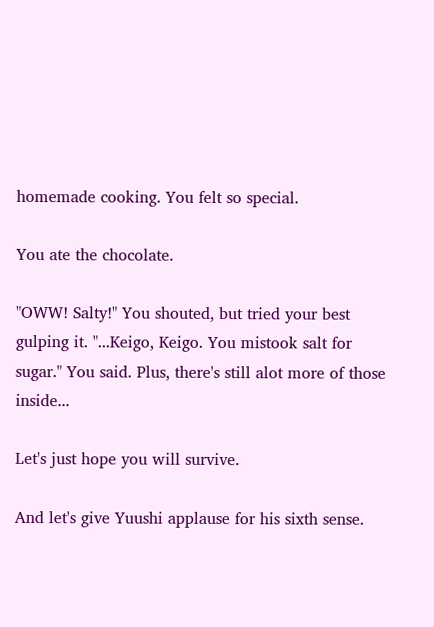homemade cooking. You felt so special.

You ate the chocolate.

"OWW! Salty!" You shouted, but tried your best gulping it. "...Keigo, Keigo. You mistook salt for sugar." You said. Plus, there's still alot more of those inside...

Let's just hope you will survive.

And let's give Yuushi applause for his sixth sense.